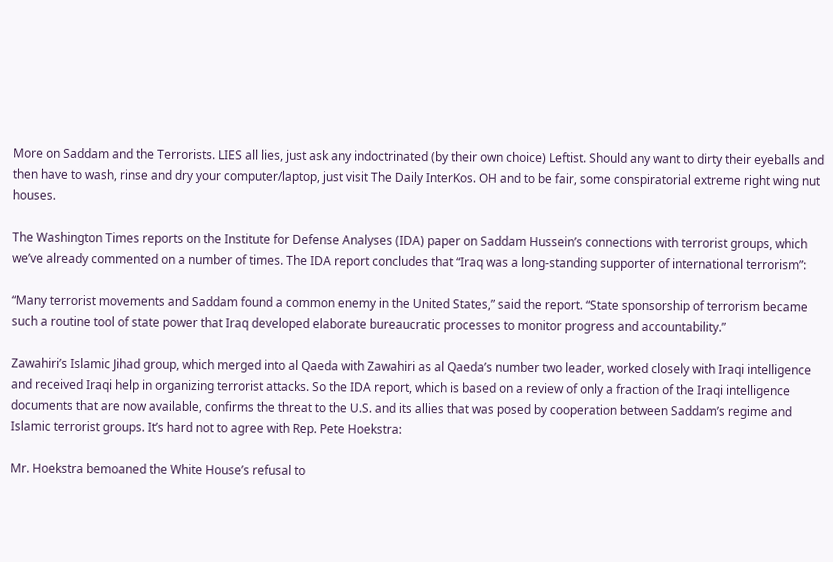More on Saddam and the Terrorists. LIES all lies, just ask any indoctrinated (by their own choice) Leftist. Should any want to dirty their eyeballs and then have to wash, rinse and dry your computer/laptop, just visit The Daily InterKos. OH and to be fair, some conspiratorial extreme right wing nut houses.

The Washington Times reports on the Institute for Defense Analyses (IDA) paper on Saddam Hussein’s connections with terrorist groups, which we’ve already commented on a number of times. The IDA report concludes that “Iraq was a long-standing supporter of international terrorism”:

“Many terrorist movements and Saddam found a common enemy in the United States,” said the report. “State sponsorship of terrorism became such a routine tool of state power that Iraq developed elaborate bureaucratic processes to monitor progress and accountability.”

Zawahiri’s Islamic Jihad group, which merged into al Qaeda with Zawahiri as al Qaeda’s number two leader, worked closely with Iraqi intelligence and received Iraqi help in organizing terrorist attacks. So the IDA report, which is based on a review of only a fraction of the Iraqi intelligence documents that are now available, confirms the threat to the U.S. and its allies that was posed by cooperation between Saddam’s regime and Islamic terrorist groups. It’s hard not to agree with Rep. Pete Hoekstra:

Mr. Hoekstra bemoaned the White House’s refusal to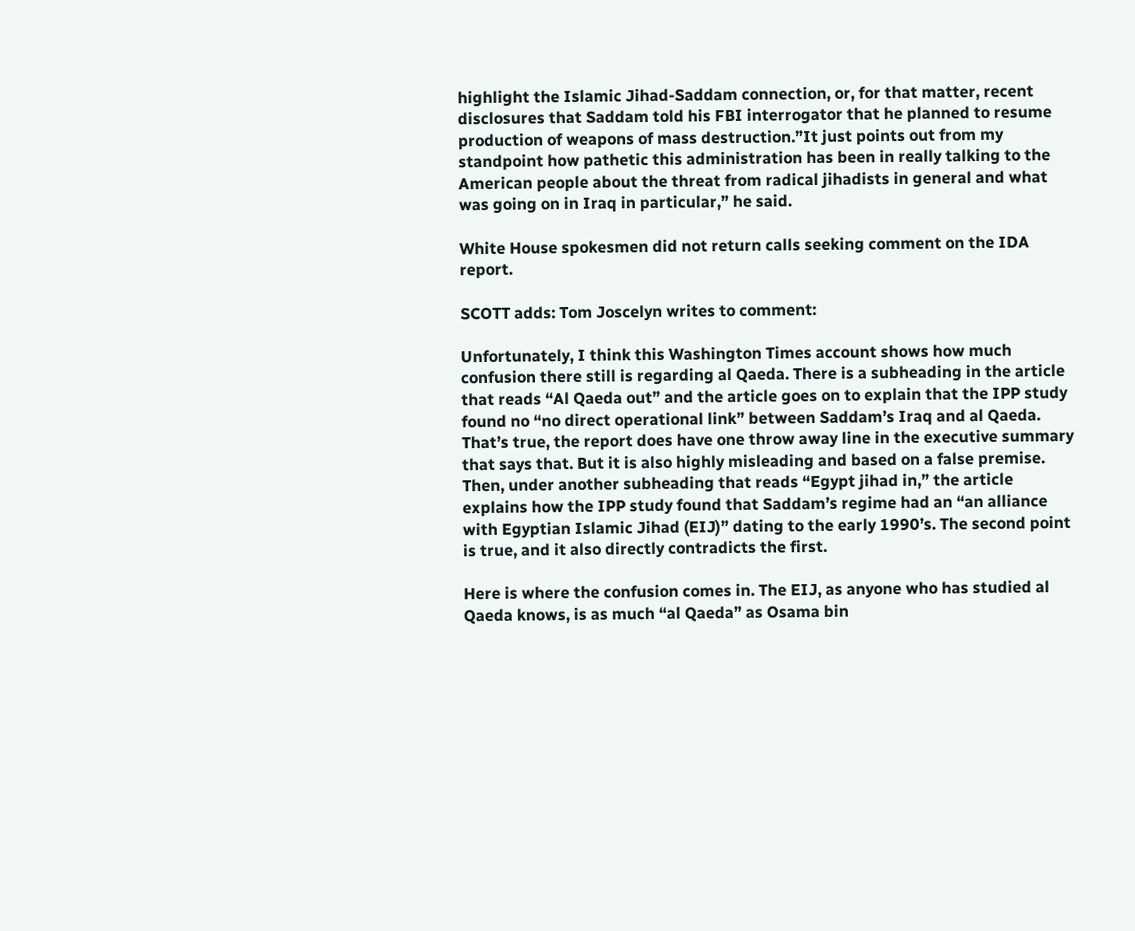highlight the Islamic Jihad-Saddam connection, or, for that matter, recent disclosures that Saddam told his FBI interrogator that he planned to resume production of weapons of mass destruction.”It just points out from my standpoint how pathetic this administration has been in really talking to the American people about the threat from radical jihadists in general and what was going on in Iraq in particular,” he said.

White House spokesmen did not return calls seeking comment on the IDA report.

SCOTT adds: Tom Joscelyn writes to comment:

Unfortunately, I think this Washington Times account shows how much confusion there still is regarding al Qaeda. There is a subheading in the article that reads “Al Qaeda out” and the article goes on to explain that the IPP study found no “no direct operational link” between Saddam’s Iraq and al Qaeda. That’s true, the report does have one throw away line in the executive summary that says that. But it is also highly misleading and based on a false premise. Then, under another subheading that reads “Egypt jihad in,” the article explains how the IPP study found that Saddam’s regime had an “an alliance with Egyptian Islamic Jihad (EIJ)” dating to the early 1990’s. The second point is true, and it also directly contradicts the first.

Here is where the confusion comes in. The EIJ, as anyone who has studied al Qaeda knows, is as much “al Qaeda” as Osama bin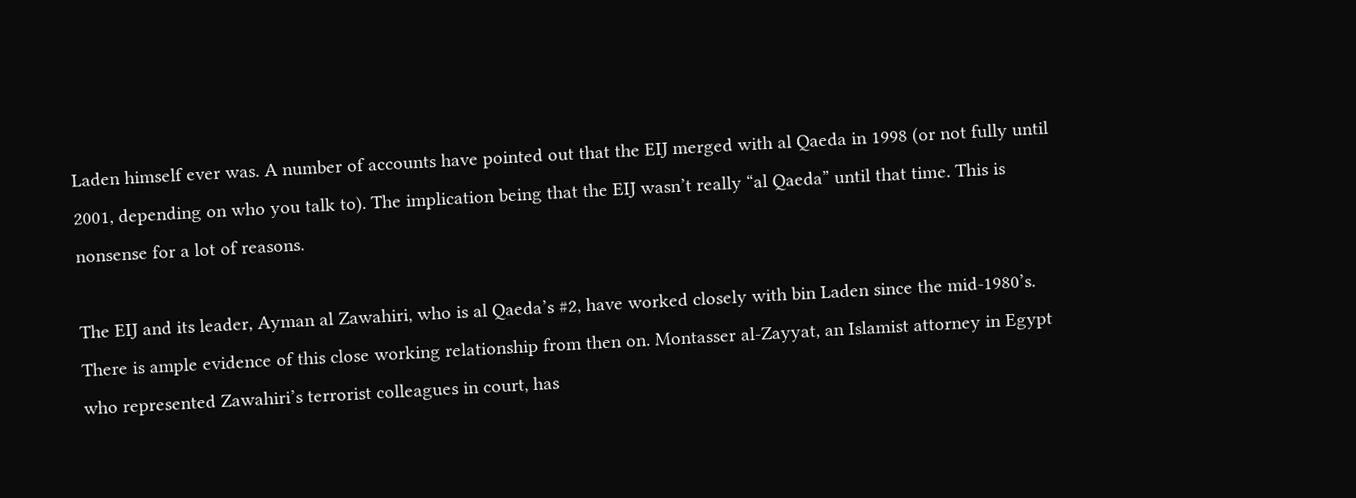Laden himself ever was. A number of accounts have pointed out that the EIJ merged with al Qaeda in 1998 (or not fully until 2001, depending on who you talk to). The implication being that the EIJ wasn’t really “al Qaeda” until that time. This is nonsense for a lot of reasons.

The EIJ and its leader, Ayman al Zawahiri, who is al Qaeda’s #2, have worked closely with bin Laden since the mid-1980’s. There is ample evidence of this close working relationship from then on. Montasser al-Zayyat, an Islamist attorney in Egypt who represented Zawahiri’s terrorist colleagues in court, has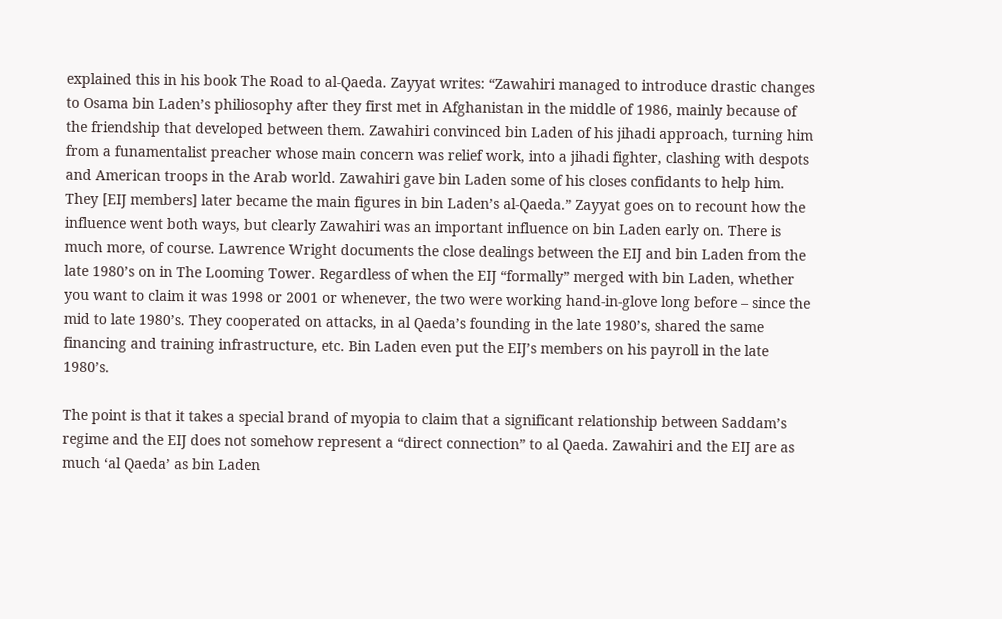explained this in his book The Road to al-Qaeda. Zayyat writes: “Zawahiri managed to introduce drastic changes to Osama bin Laden’s philiosophy after they first met in Afghanistan in the middle of 1986, mainly because of the friendship that developed between them. Zawahiri convinced bin Laden of his jihadi approach, turning him from a funamentalist preacher whose main concern was relief work, into a jihadi fighter, clashing with despots and American troops in the Arab world. Zawahiri gave bin Laden some of his closes confidants to help him. They [EIJ members] later became the main figures in bin Laden’s al-Qaeda.” Zayyat goes on to recount how the influence went both ways, but clearly Zawahiri was an important influence on bin Laden early on. There is much more, of course. Lawrence Wright documents the close dealings between the EIJ and bin Laden from the late 1980’s on in The Looming Tower. Regardless of when the EIJ “formally” merged with bin Laden, whether you want to claim it was 1998 or 2001 or whenever, the two were working hand-in-glove long before – since the mid to late 1980’s. They cooperated on attacks, in al Qaeda’s founding in the late 1980’s, shared the same financing and training infrastructure, etc. Bin Laden even put the EIJ’s members on his payroll in the late 1980’s.

The point is that it takes a special brand of myopia to claim that a significant relationship between Saddam’s regime and the EIJ does not somehow represent a “direct connection” to al Qaeda. Zawahiri and the EIJ are as much ‘al Qaeda’ as bin Laden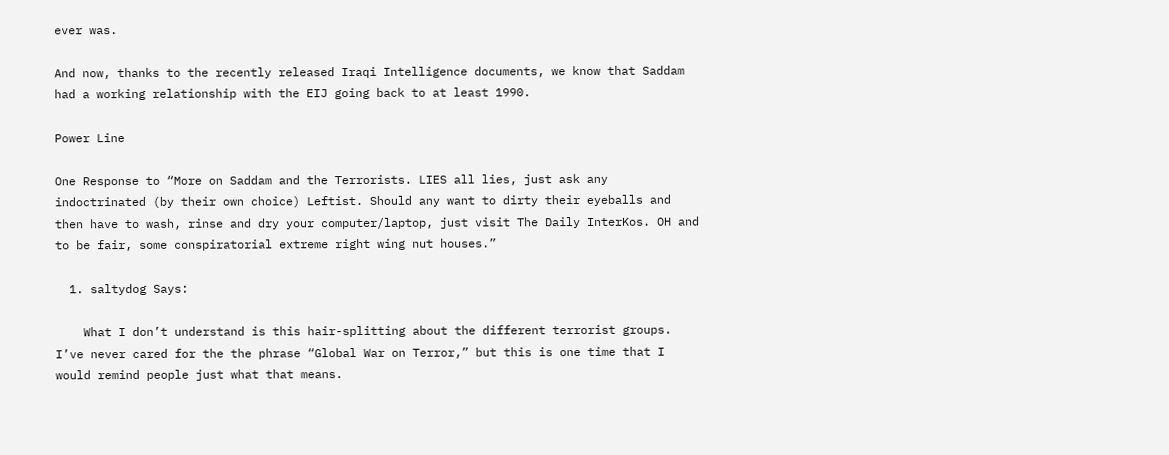ever was.

And now, thanks to the recently released Iraqi Intelligence documents, we know that Saddam had a working relationship with the EIJ going back to at least 1990.

Power Line

One Response to “More on Saddam and the Terrorists. LIES all lies, just ask any indoctrinated (by their own choice) Leftist. Should any want to dirty their eyeballs and then have to wash, rinse and dry your computer/laptop, just visit The Daily InterKos. OH and to be fair, some conspiratorial extreme right wing nut houses.”

  1. saltydog Says:

    What I don’t understand is this hair-splitting about the different terrorist groups. I’ve never cared for the the phrase “Global War on Terror,” but this is one time that I would remind people just what that means.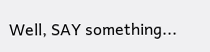Well, SAY something...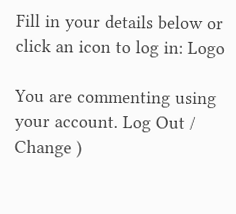Fill in your details below or click an icon to log in: Logo

You are commenting using your account. Log Out /  Change )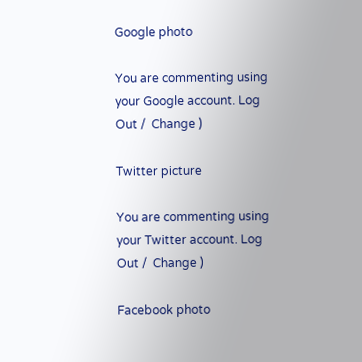Google photo

You are commenting using your Google account. Log Out /  Change )

Twitter picture

You are commenting using your Twitter account. Log Out /  Change )

Facebook photo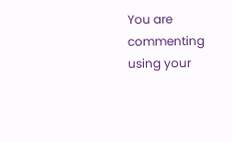You are commenting using your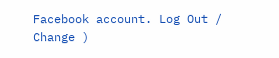Facebook account. Log Out /  Change )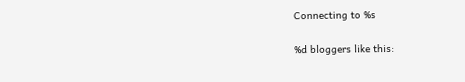Connecting to %s

%d bloggers like this: